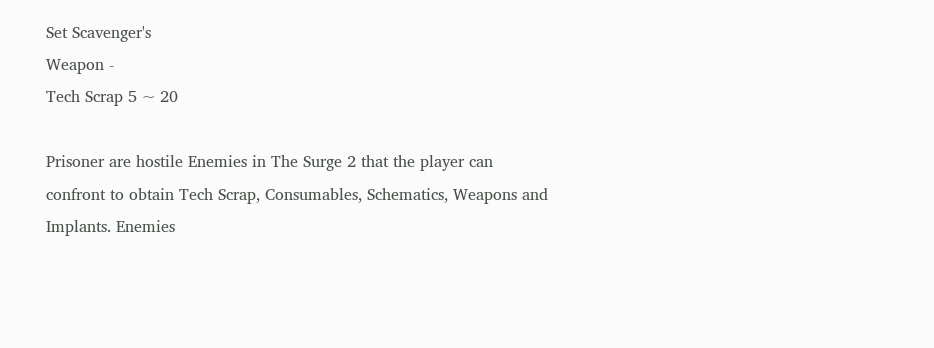Set Scavenger's
Weapon -
Tech Scrap 5 ~ 20

Prisoner are hostile Enemies in The Surge 2 that the player can confront to obtain Tech Scrap, Consumables, Schematics, Weapons and Implants. Enemies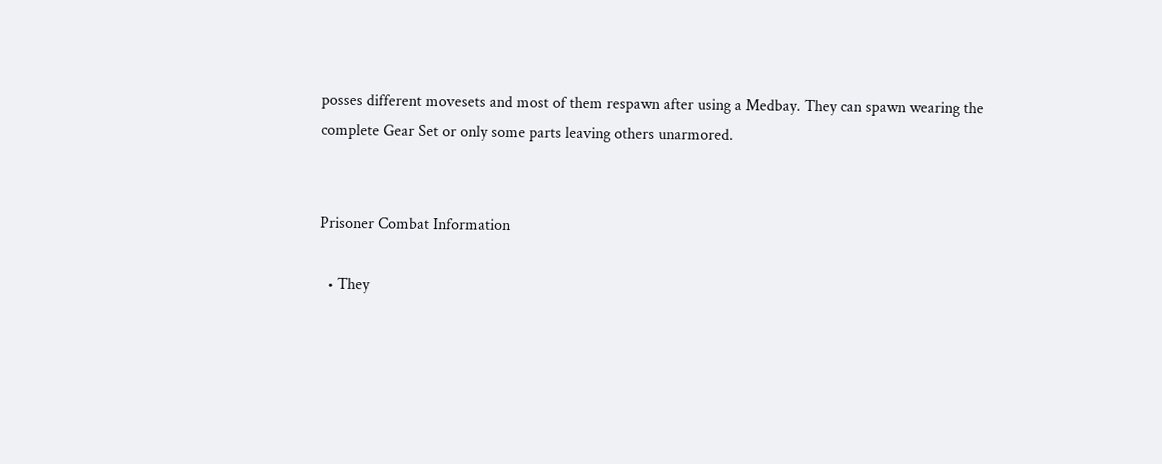posses different movesets and most of them respawn after using a Medbay. They can spawn wearing the complete Gear Set or only some parts leaving others unarmored.


Prisoner Combat Information

  • They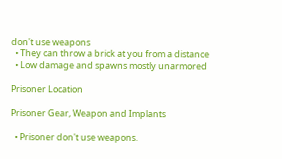don't use weapons
  • They can throw a brick at you from a distance
  • Low damage and spawns mostly unarmored

Prisoner Location

Prisoner Gear, Weapon and Implants

  • Prisoner don't use weapons.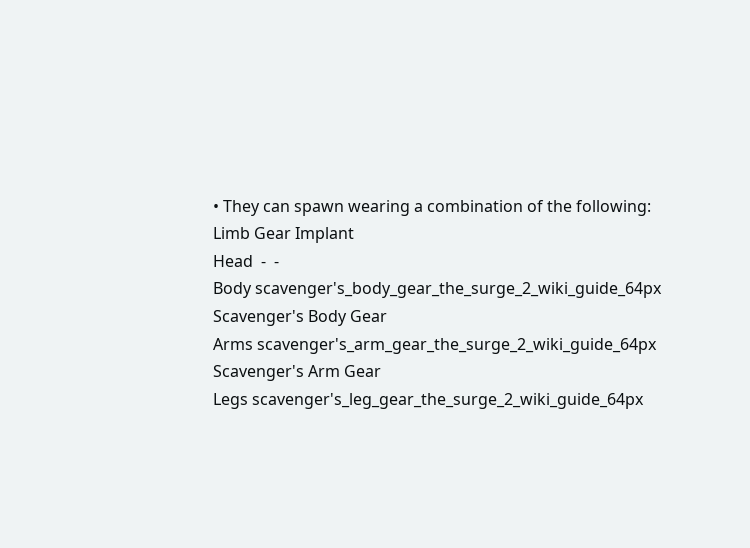• They can spawn wearing a combination of the following:
Limb Gear Implant
Head  -  -
Body scavenger's_body_gear_the_surge_2_wiki_guide_64px
Scavenger's Body Gear
Arms scavenger's_arm_gear_the_surge_2_wiki_guide_64px
Scavenger's Arm Gear
Legs scavenger's_leg_gear_the_surge_2_wiki_guide_64px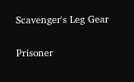Scavenger's Leg Gear


Prisoner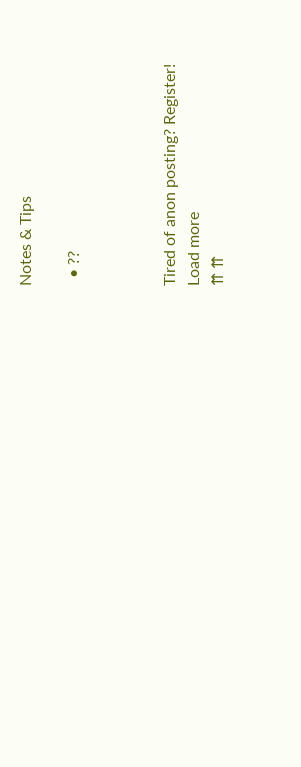Notes & Tips

  • ??



Tired of anon posting? Register!
Load more
⇈ ⇈